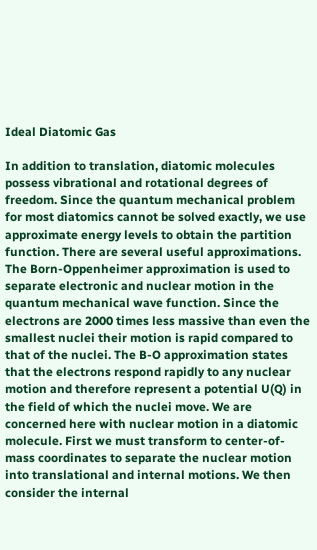Ideal Diatomic Gas

In addition to translation, diatomic molecules possess vibrational and rotational degrees of freedom. Since the quantum mechanical problem for most diatomics cannot be solved exactly, we use approximate energy levels to obtain the partition function. There are several useful approximations. The Born-Oppenheimer approximation is used to separate electronic and nuclear motion in the quantum mechanical wave function. Since the electrons are 2000 times less massive than even the smallest nuclei their motion is rapid compared to that of the nuclei. The B-O approximation states that the electrons respond rapidly to any nuclear motion and therefore represent a potential U(Q) in the field of which the nuclei move. We are concerned here with nuclear motion in a diatomic molecule. First we must transform to center-of-mass coordinates to separate the nuclear motion into translational and internal motions. We then consider the internal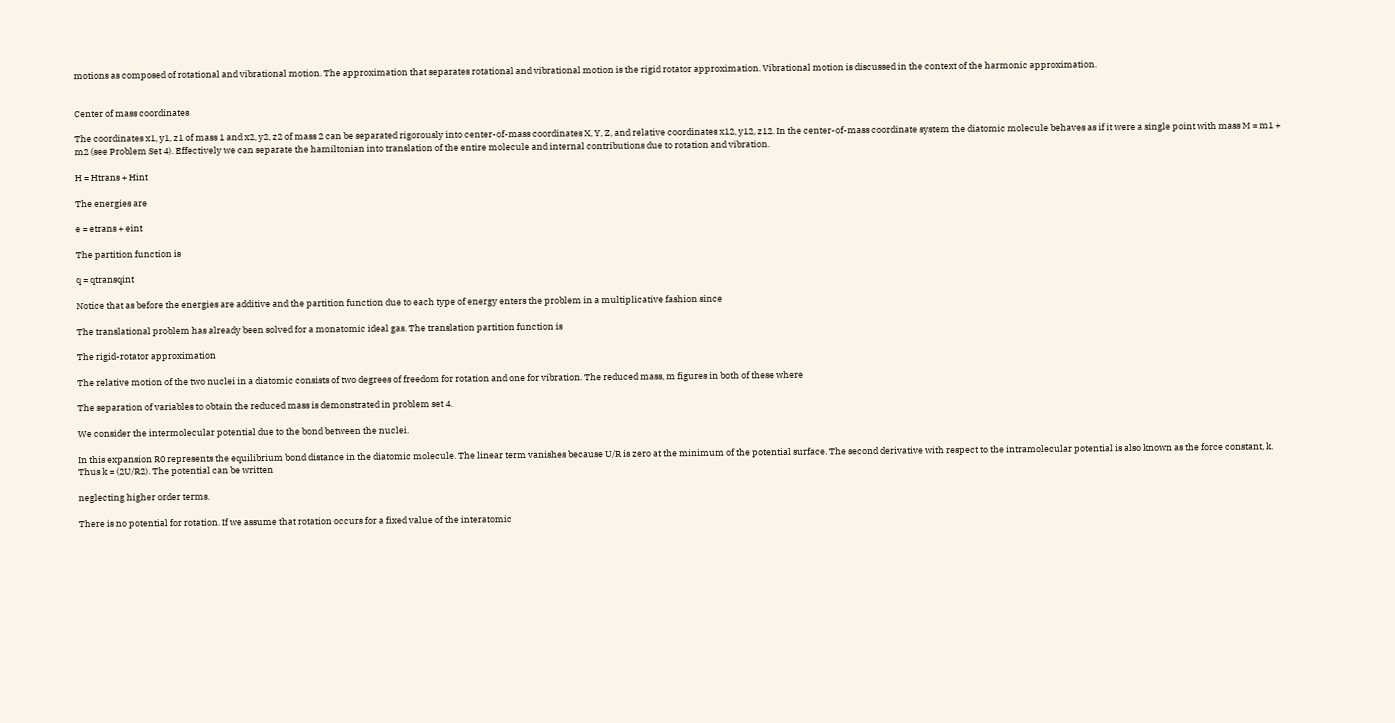motions as composed of rotational and vibrational motion. The approximation that separates rotational and vibrational motion is the rigid rotator approximation. Vibrational motion is discussed in the context of the harmonic approximation.


Center of mass coordinates

The coordinates x1, y1, z1 of mass 1 and x2, y2, z2 of mass 2 can be separated rigorously into center-of-mass coordinates X, Y, Z, and relative coordinates x12, y12, z12. In the center-of-mass coordinate system the diatomic molecule behaves as if it were a single point with mass M = m1 + m2 (see Problem Set 4). Effectively we can separate the hamiltonian into translation of the entire molecule and internal contributions due to rotation and vibration.

H = Htrans + Hint

The energies are

e = etrans + eint

The partition function is

q = qtransqint

Notice that as before the energies are additive and the partition function due to each type of energy enters the problem in a multiplicative fashion since

The translational problem has already been solved for a monatomic ideal gas. The translation partition function is

The rigid-rotator approximation

The relative motion of the two nuclei in a diatomic consists of two degrees of freedom for rotation and one for vibration. The reduced mass, m figures in both of these where

The separation of variables to obtain the reduced mass is demonstrated in problem set 4.

We consider the intermolecular potential due to the bond between the nuclei.

In this expansion R0 represents the equilibrium bond distance in the diatomic molecule. The linear term vanishes because U/R is zero at the minimum of the potential surface. The second derivative with respect to the intramolecular potential is also known as the force constant, k. Thus k = (2U/R2). The potential can be written

neglecting higher order terms.

There is no potential for rotation. If we assume that rotation occurs for a fixed value of the interatomic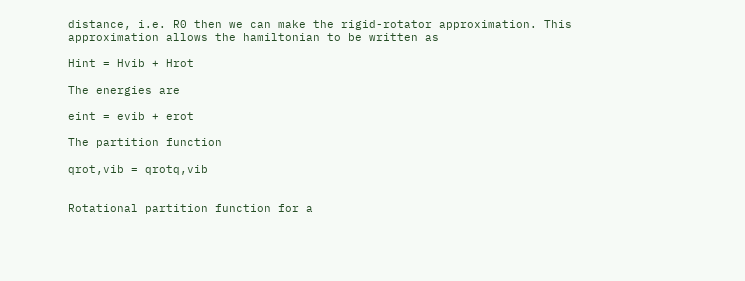distance, i.e. R0 then we can make the rigid-rotator approximation. This approximation allows the hamiltonian to be written as

Hint = Hvib + Hrot

The energies are

eint = evib + erot

The partition function

qrot,vib = qrotq,vib


Rotational partition function for a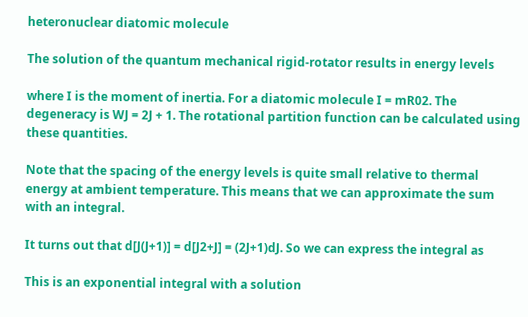heteronuclear diatomic molecule

The solution of the quantum mechanical rigid-rotator results in energy levels

where I is the moment of inertia. For a diatomic molecule I = mR02. The degeneracy is WJ = 2J + 1. The rotational partition function can be calculated using these quantities.

Note that the spacing of the energy levels is quite small relative to thermal energy at ambient temperature. This means that we can approximate the sum with an integral.

It turns out that d[J(J+1)] = d[J2+J] = (2J+1)dJ. So we can express the integral as

This is an exponential integral with a solution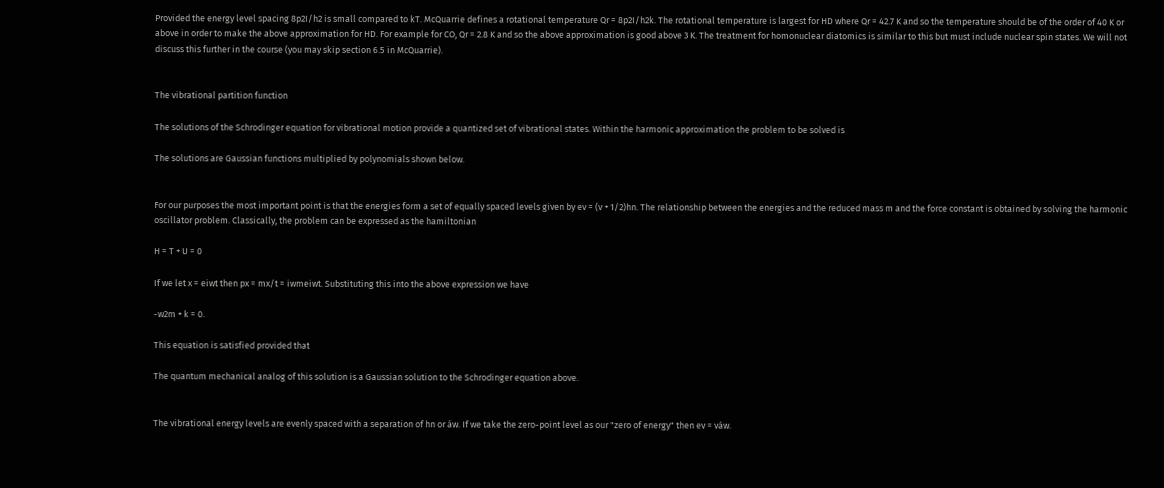Provided the energy level spacing 8p2I/h2 is small compared to kT. McQuarrie defines a rotational temperature Qr = 8p2I/h2k. The rotational temperature is largest for HD where Qr = 42.7 K and so the temperature should be of the order of 40 K or above in order to make the above approximation for HD. For example for CO, Qr = 2.8 K and so the above approximation is good above 3 K. The treatment for homonuclear diatomics is similar to this but must include nuclear spin states. We will not discuss this further in the course (you may skip section 6.5 in McQuarrie).


The vibrational partition function

The solutions of the Schrodinger equation for vibrational motion provide a quantized set of vibrational states. Within the harmonic approximation the problem to be solved is

The solutions are Gaussian functions multiplied by polynomials shown below.


For our purposes the most important point is that the energies form a set of equally spaced levels given by ev = (v + 1/2)hn. The relationship between the energies and the reduced mass m and the force constant is obtained by solving the harmonic oscillator problem. Classically, the problem can be expressed as the hamiltonian

H = T + U = 0

If we let x = eiwt then px = mx/t = iwmeiwt. Substituting this into the above expression we have

-w2m + k = 0.

This equation is satisfied provided that

The quantum mechanical analog of this solution is a Gaussian solution to the Schrodinger equation above.


The vibrational energy levels are evenly spaced with a separation of hn or áw. If we take the zero-point level as our "zero of energy" then ev = váw.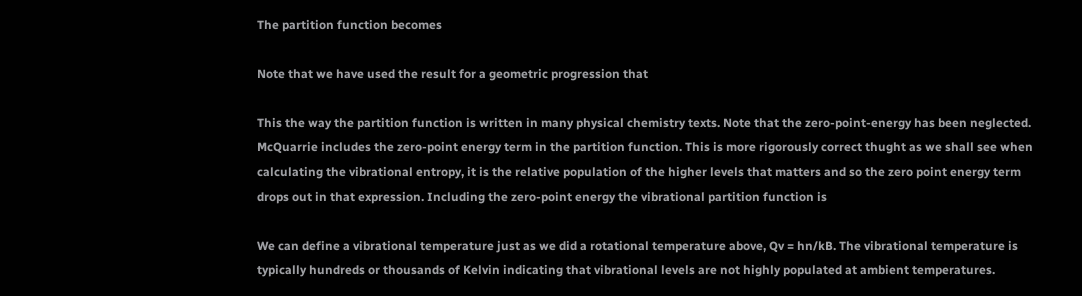The partition function becomes

Note that we have used the result for a geometric progression that

This the way the partition function is written in many physical chemistry texts. Note that the zero-point-energy has been neglected. McQuarrie includes the zero-point energy term in the partition function. This is more rigorously correct thught as we shall see when calculating the vibrational entropy, it is the relative population of the higher levels that matters and so the zero point energy term drops out in that expression. Including the zero-point energy the vibrational partition function is

We can define a vibrational temperature just as we did a rotational temperature above, Qv = hn/kB. The vibrational temperature is typically hundreds or thousands of Kelvin indicating that vibrational levels are not highly populated at ambient temperatures.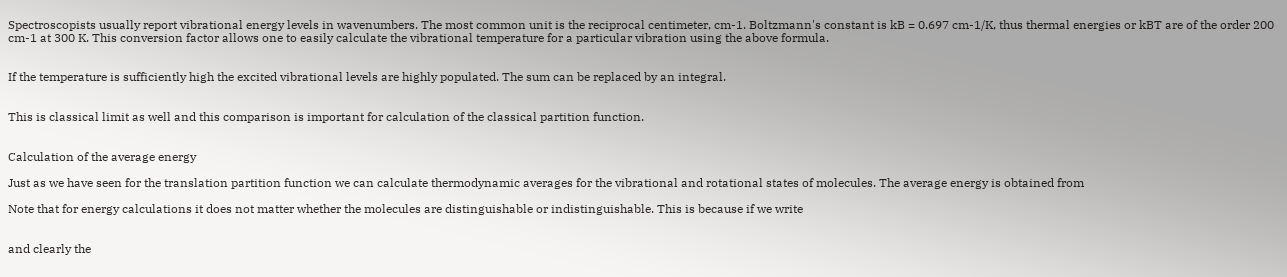Spectroscopists usually report vibrational energy levels in wavenumbers. The most common unit is the reciprocal centimeter, cm-1. Boltzmann's constant is kB = 0.697 cm-1/K, thus thermal energies or kBT are of the order 200 cm-1 at 300 K. This conversion factor allows one to easily calculate the vibrational temperature for a particular vibration using the above formula.


If the temperature is sufficiently high the excited vibrational levels are highly populated. The sum can be replaced by an integral.


This is classical limit as well and this comparison is important for calculation of the classical partition function.


Calculation of the average energy

Just as we have seen for the translation partition function we can calculate thermodynamic averages for the vibrational and rotational states of molecules. The average energy is obtained from

Note that for energy calculations it does not matter whether the molecules are distinguishable or indistinguishable. This is because if we write


and clearly the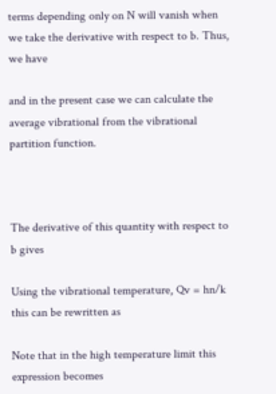terms depending only on N will vanish when we take the derivative with respect to b. Thus, we have

and in the present case we can calculate the average vibrational from the vibrational partition function.



The derivative of this quantity with respect to b gives

Using the vibrational temperature, Qv = hn/k this can be rewritten as

Note that in the high temperature limit this expression becomes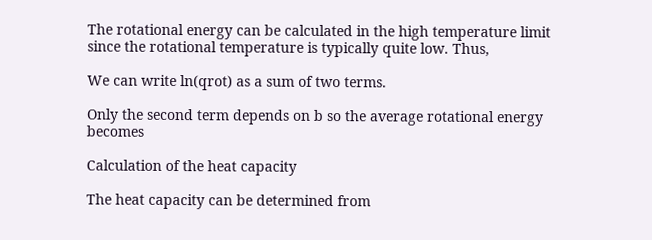The rotational energy can be calculated in the high temperature limit since the rotational temperature is typically quite low. Thus,

We can write ln(qrot) as a sum of two terms.

Only the second term depends on b so the average rotational energy becomes

Calculation of the heat capacity

The heat capacity can be determined from